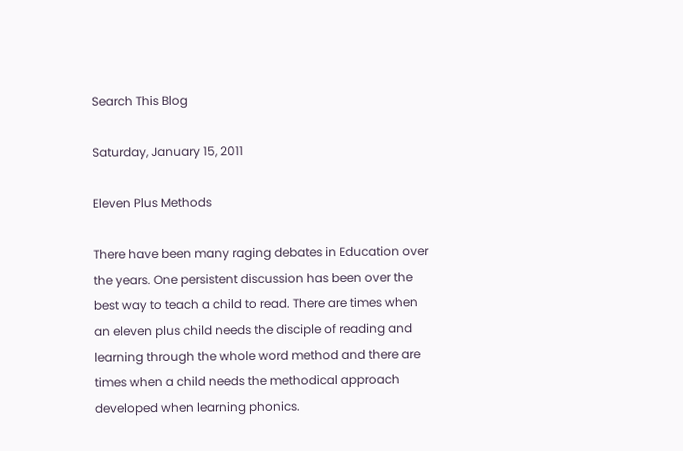Search This Blog

Saturday, January 15, 2011

Eleven Plus Methods

There have been many raging debates in Education over the years. One persistent discussion has been over the best way to teach a child to read. There are times when an eleven plus child needs the disciple of reading and learning through the whole word method and there are times when a child needs the methodical approach developed when learning phonics.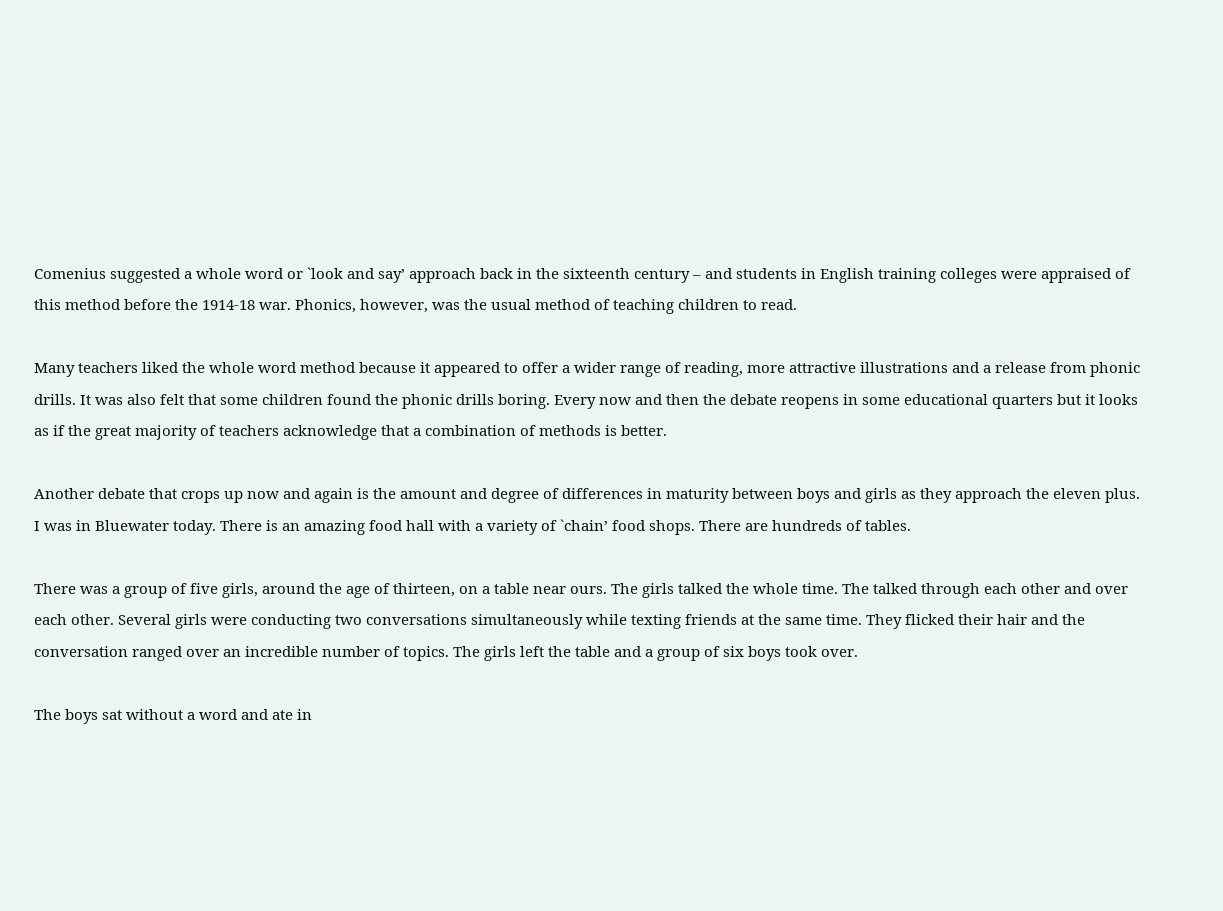Comenius suggested a whole word or `look and say’ approach back in the sixteenth century – and students in English training colleges were appraised of this method before the 1914-18 war. Phonics, however, was the usual method of teaching children to read.

Many teachers liked the whole word method because it appeared to offer a wider range of reading, more attractive illustrations and a release from phonic drills. It was also felt that some children found the phonic drills boring. Every now and then the debate reopens in some educational quarters but it looks as if the great majority of teachers acknowledge that a combination of methods is better.

Another debate that crops up now and again is the amount and degree of differences in maturity between boys and girls as they approach the eleven plus. I was in Bluewater today. There is an amazing food hall with a variety of `chain’ food shops. There are hundreds of tables.

There was a group of five girls, around the age of thirteen, on a table near ours. The girls talked the whole time. The talked through each other and over each other. Several girls were conducting two conversations simultaneously while texting friends at the same time. They flicked their hair and the conversation ranged over an incredible number of topics. The girls left the table and a group of six boys took over.

The boys sat without a word and ate in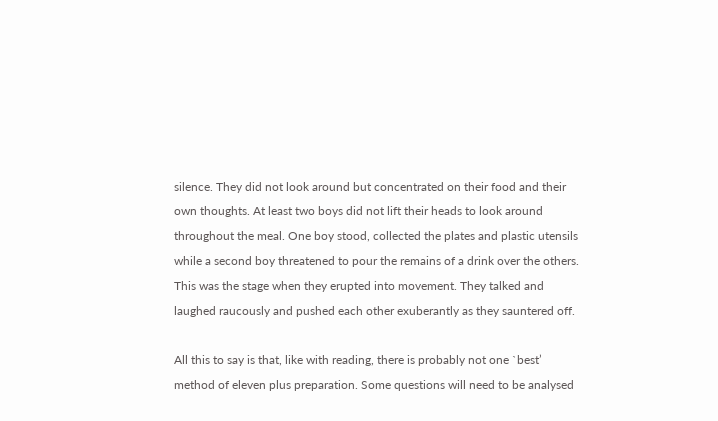silence. They did not look around but concentrated on their food and their own thoughts. At least two boys did not lift their heads to look around throughout the meal. One boy stood, collected the plates and plastic utensils while a second boy threatened to pour the remains of a drink over the others. This was the stage when they erupted into movement. They talked and laughed raucously and pushed each other exuberantly as they sauntered off.

All this to say is that, like with reading, there is probably not one `best’ method of eleven plus preparation. Some questions will need to be analysed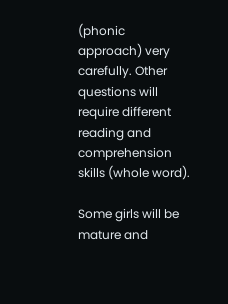(phonic approach) very carefully. Other questions will require different reading and comprehension skills (whole word).

Some girls will be mature and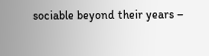sociable beyond their years –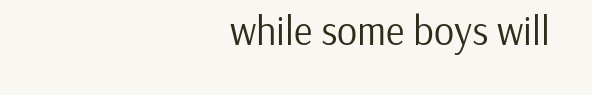while some boys will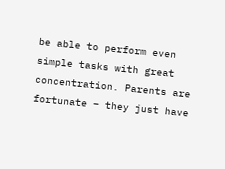be able to perform even simple tasks with great concentration. Parents are fortunate – they just have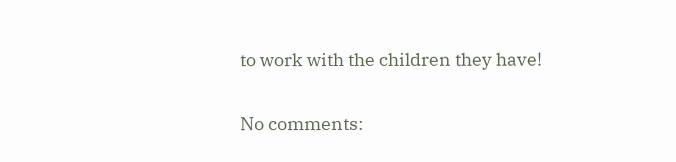to work with the children they have!

No comments: